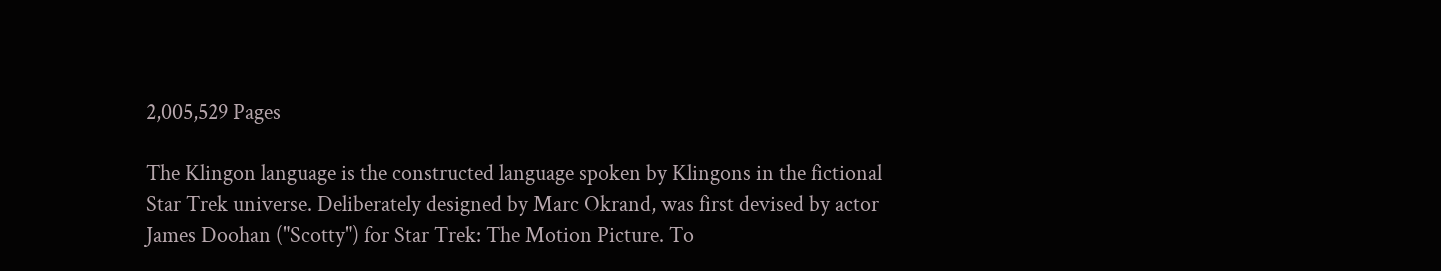2,005,529 Pages

The Klingon language is the constructed language spoken by Klingons in the fictional Star Trek universe. Deliberately designed by Marc Okrand, was first devised by actor James Doohan ("Scotty") for Star Trek: The Motion Picture. To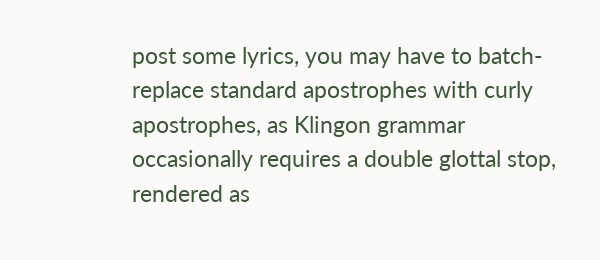post some lyrics, you may have to batch-replace standard apostrophes with curly apostrophes, as Klingon grammar occasionally requires a double glottal stop, rendered as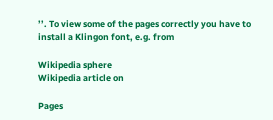’’. To view some of the pages correctly you have to install a Klingon font, e.g. from

Wikipedia sphere
Wikipedia article on

Pages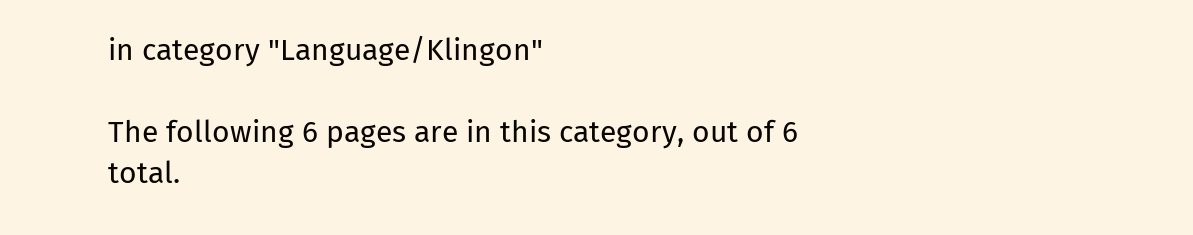in category "Language/Klingon"

The following 6 pages are in this category, out of 6 total.